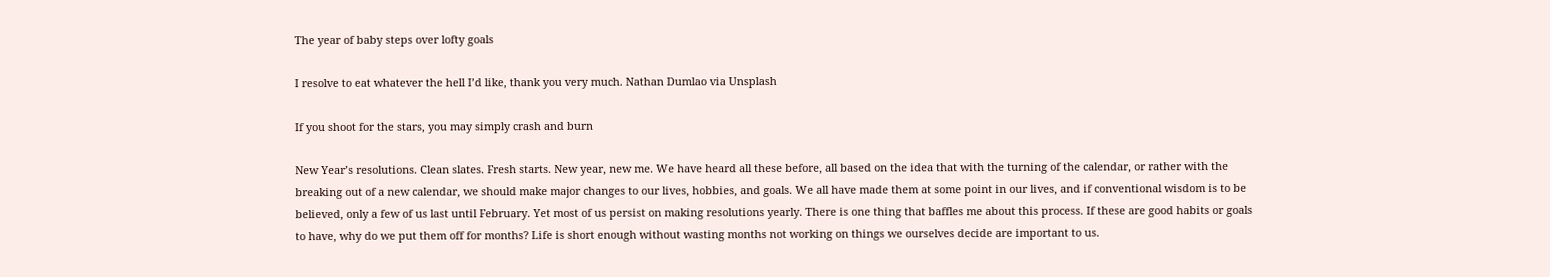The year of baby steps over lofty goals

I resolve to eat whatever the hell I’d like, thank you very much. Nathan Dumlao via Unsplash

If you shoot for the stars, you may simply crash and burn

New Year’s resolutions. Clean slates. Fresh starts. New year, new me. We have heard all these before, all based on the idea that with the turning of the calendar, or rather with the breaking out of a new calendar, we should make major changes to our lives, hobbies, and goals. We all have made them at some point in our lives, and if conventional wisdom is to be believed, only a few of us last until February. Yet most of us persist on making resolutions yearly. There is one thing that baffles me about this process. If these are good habits or goals to have, why do we put them off for months? Life is short enough without wasting months not working on things we ourselves decide are important to us.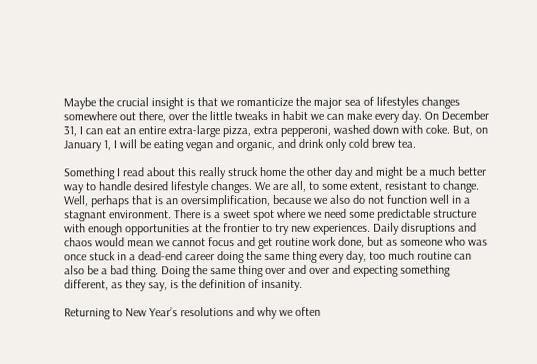Maybe the crucial insight is that we romanticize the major sea of lifestyles changes somewhere out there, over the little tweaks in habit we can make every day. On December 31, I can eat an entire extra-large pizza, extra pepperoni, washed down with coke. But, on January 1, I will be eating vegan and organic, and drink only cold brew tea.

Something I read about this really struck home the other day and might be a much better way to handle desired lifestyle changes. We are all, to some extent, resistant to change. Well, perhaps that is an oversimplification, because we also do not function well in a stagnant environment. There is a sweet spot where we need some predictable structure with enough opportunities at the frontier to try new experiences. Daily disruptions and chaos would mean we cannot focus and get routine work done, but as someone who was once stuck in a dead-end career doing the same thing every day, too much routine can also be a bad thing. Doing the same thing over and over and expecting something different, as they say, is the definition of insanity.

Returning to New Year’s resolutions and why we often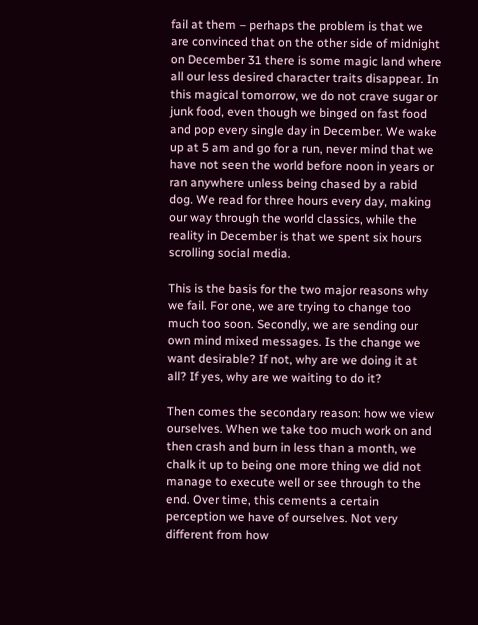fail at them – perhaps the problem is that we are convinced that on the other side of midnight on December 31 there is some magic land where all our less desired character traits disappear. In this magical tomorrow, we do not crave sugar or junk food, even though we binged on fast food and pop every single day in December. We wake up at 5 am and go for a run, never mind that we have not seen the world before noon in years or ran anywhere unless being chased by a rabid dog. We read for three hours every day, making our way through the world classics, while the reality in December is that we spent six hours scrolling social media.

This is the basis for the two major reasons why we fail. For one, we are trying to change too much too soon. Secondly, we are sending our own mind mixed messages. Is the change we want desirable? If not, why are we doing it at all? If yes, why are we waiting to do it?

Then comes the secondary reason: how we view ourselves. When we take too much work on and then crash and burn in less than a month, we chalk it up to being one more thing we did not manage to execute well or see through to the end. Over time, this cements a certain perception we have of ourselves. Not very different from how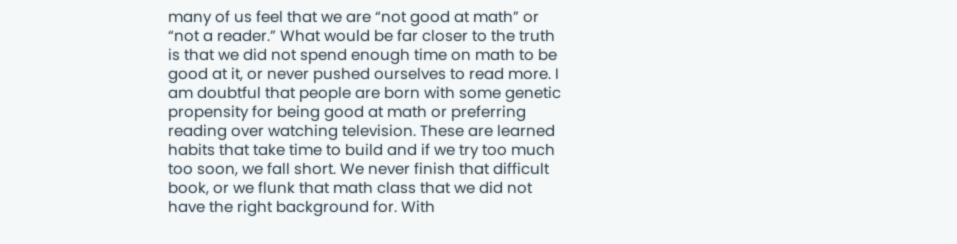many of us feel that we are “not good at math” or “not a reader.” What would be far closer to the truth is that we did not spend enough time on math to be good at it, or never pushed ourselves to read more. I am doubtful that people are born with some genetic propensity for being good at math or preferring reading over watching television. These are learned habits that take time to build and if we try too much too soon, we fall short. We never finish that difficult book, or we flunk that math class that we did not have the right background for. With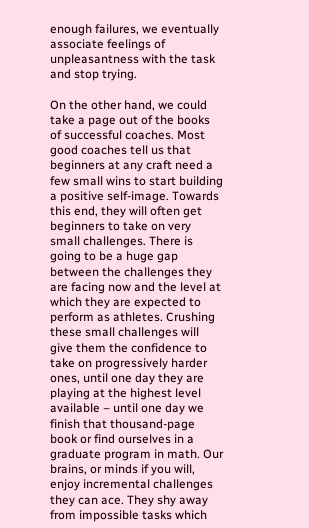enough failures, we eventually associate feelings of
unpleasantness with the task and stop trying.

On the other hand, we could take a page out of the books of successful coaches. Most good coaches tell us that beginners at any craft need a few small wins to start building a positive self-image. Towards this end, they will often get beginners to take on very small challenges. There is going to be a huge gap between the challenges they are facing now and the level at which they are expected to perform as athletes. Crushing these small challenges will give them the confidence to take on progressively harder ones, until one day they are playing at the highest level available – until one day we finish that thousand-page book or find ourselves in a graduate program in math. Our brains, or minds if you will, enjoy incremental challenges they can ace. They shy away from impossible tasks which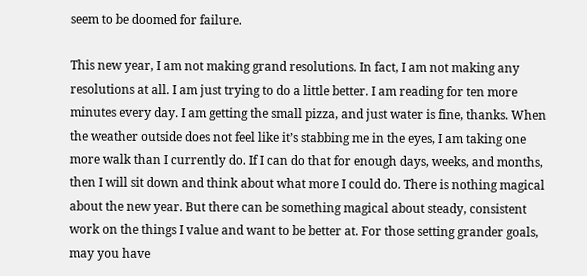seem to be doomed for failure.

This new year, I am not making grand resolutions. In fact, I am not making any resolutions at all. I am just trying to do a little better. I am reading for ten more minutes every day. I am getting the small pizza, and just water is fine, thanks. When the weather outside does not feel like it’s stabbing me in the eyes, I am taking one more walk than I currently do. If I can do that for enough days, weeks, and months, then I will sit down and think about what more I could do. There is nothing magical about the new year. But there can be something magical about steady, consistent work on the things I value and want to be better at. For those setting grander goals, may you have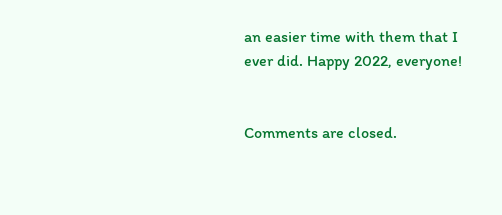an easier time with them that I ever did. Happy 2022, everyone!


Comments are closed.